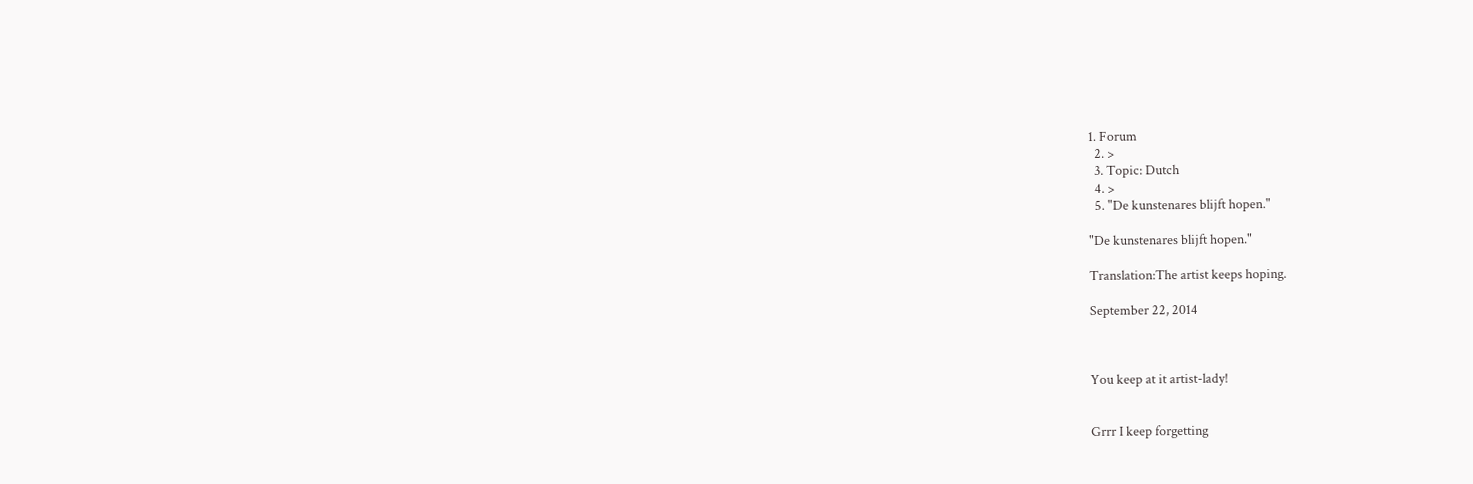1. Forum
  2. >
  3. Topic: Dutch
  4. >
  5. "De kunstenares blijft hopen."

"De kunstenares blijft hopen."

Translation:The artist keeps hoping.

September 22, 2014



You keep at it artist-lady!


Grrr I keep forgetting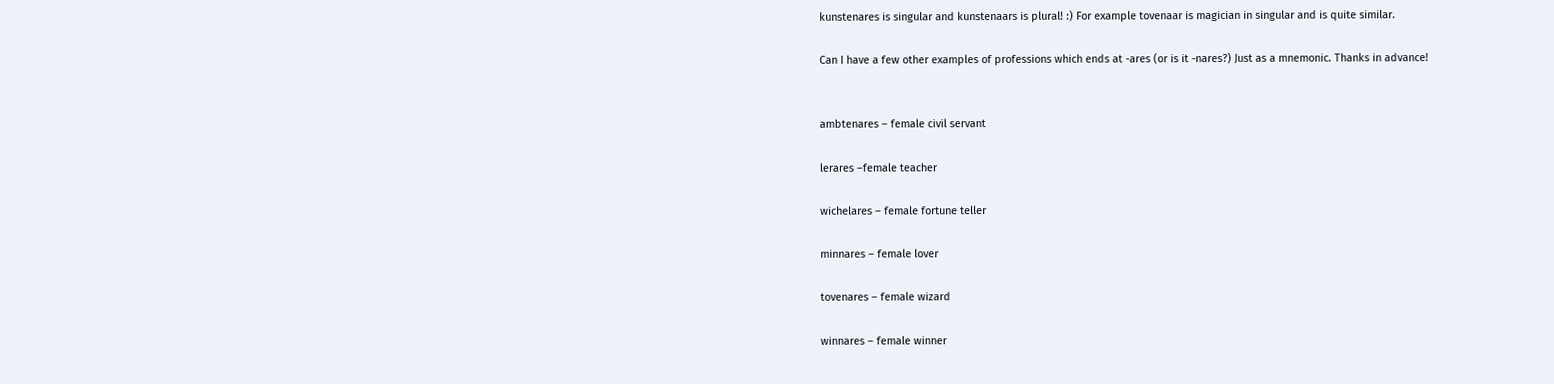kunstenares is singular and kunstenaars is plural! :) For example tovenaar is magician in singular and is quite similar.

Can I have a few other examples of professions which ends at -ares (or is it -nares?) Just as a mnemonic. Thanks in advance!


ambtenares – female civil servant

lerares –female teacher

wichelares – female fortune teller

minnares – female lover

tovenares – female wizard

winnares – female winner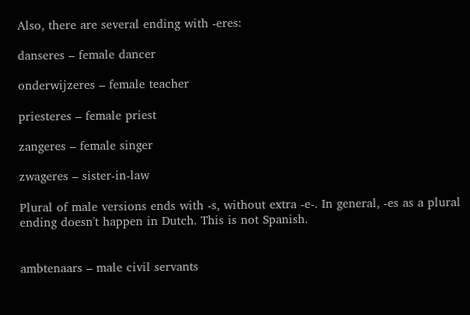Also, there are several ending with -eres:

danseres – female dancer

onderwijzeres – female teacher

priesteres – female priest

zangeres – female singer

zwageres – sister-in-law

Plural of male versions ends with -s, without extra -e-. In general, -es as a plural ending doesn't happen in Dutch. This is not Spanish.


ambtenaars – male civil servants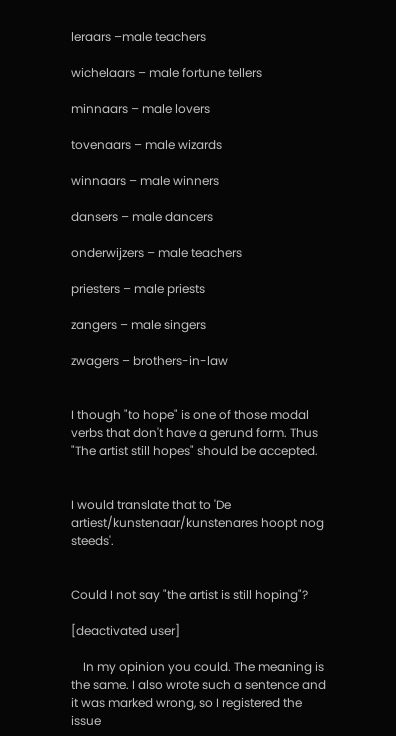leraars –male teachers

wichelaars – male fortune tellers

minnaars – male lovers

tovenaars – male wizards

winnaars – male winners

dansers – male dancers

onderwijzers – male teachers

priesters – male priests

zangers – male singers

zwagers – brothers-in-law


I though "to hope" is one of those modal verbs that don't have a gerund form. Thus "The artist still hopes" should be accepted.


I would translate that to 'De artiest/kunstenaar/kunstenares hoopt nog steeds'.


Could I not say "the artist is still hoping"?

[deactivated user]

    In my opinion you could. The meaning is the same. I also wrote such a sentence and it was marked wrong, so I registered the issue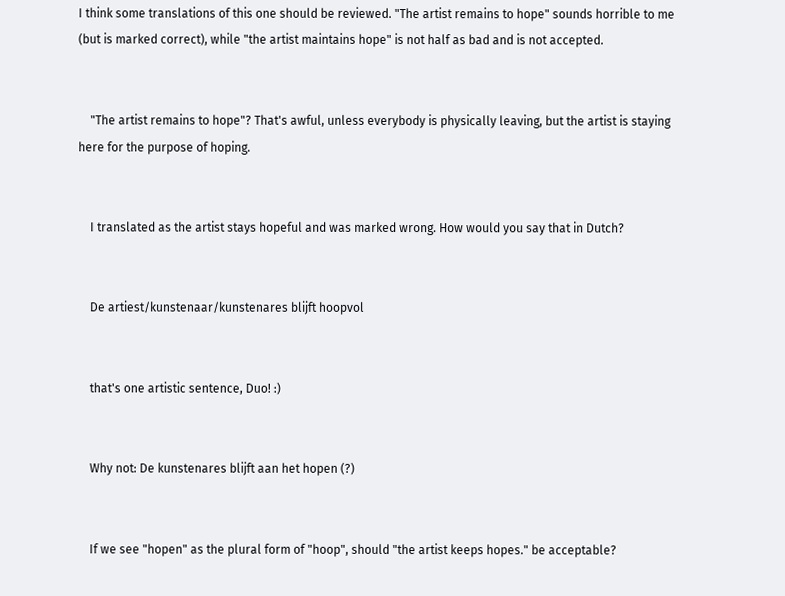I think some translations of this one should be reviewed. "The artist remains to hope" sounds horrible to me (but is marked correct), while "the artist maintains hope" is not half as bad and is not accepted.


    "The artist remains to hope"? That's awful, unless everybody is physically leaving, but the artist is staying here for the purpose of hoping.


    I translated as the artist stays hopeful and was marked wrong. How would you say that in Dutch?


    De artiest/kunstenaar/kunstenares blijft hoopvol


    that's one artistic sentence, Duo! :)


    Why not: De kunstenares blijft aan het hopen (?)


    If we see "hopen" as the plural form of "hoop", should "the artist keeps hopes." be acceptable?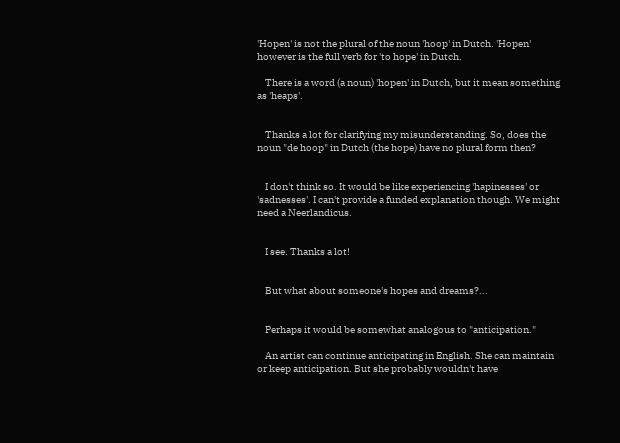'Hopen' is not the plural of the noun 'hoop' in Dutch. 'Hopen' however is the full verb for 'to hope' in Dutch.

    There is a word (a noun) 'hopen' in Dutch, but it mean something as 'heaps'.


    Thanks a lot for clarifying my misunderstanding. So, does the noun "de hoop" in Dutch (the hope) have no plural form then?


    I don't think so. It would be like experiencing 'hapinesses' or 'sadnesses'. I can't provide a funded explanation though. We might need a Neerlandicus.


    I see. Thanks a lot!


    But what about someone's hopes and dreams?...


    Perhaps it would be somewhat analogous to "anticipation."

    An artist can continue anticipating in English. She can maintain or keep anticipation. But she probably wouldn't have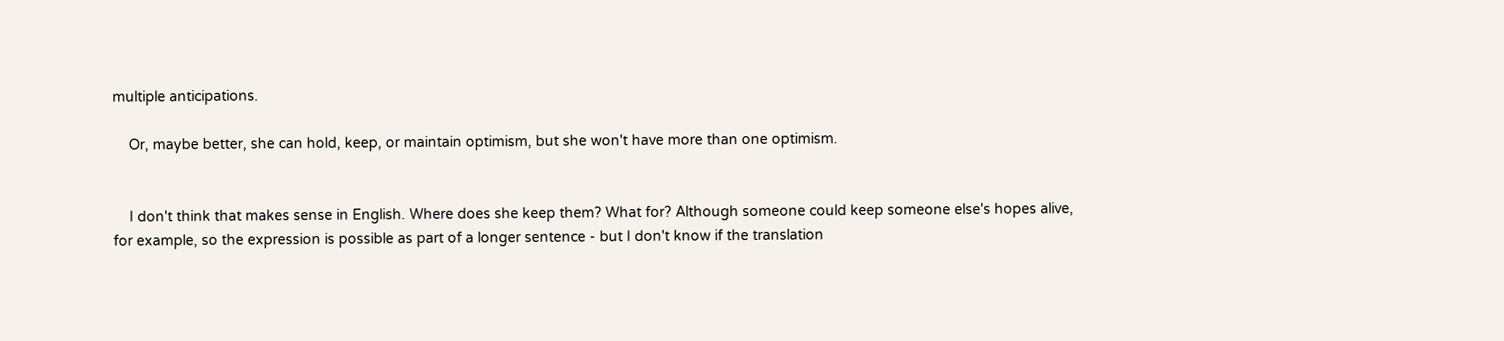multiple anticipations.

    Or, maybe better, she can hold, keep, or maintain optimism, but she won't have more than one optimism.


    I don't think that makes sense in English. Where does she keep them? What for? Although someone could keep someone else's hopes alive, for example, so the expression is possible as part of a longer sentence - but I don't know if the translation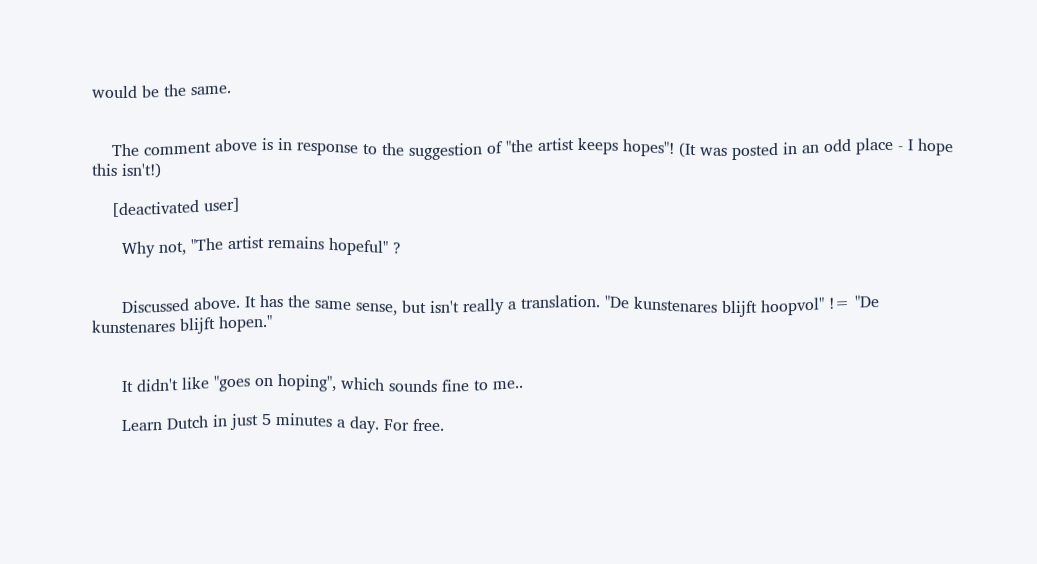would be the same.


    The comment above is in response to the suggestion of "the artist keeps hopes"! (It was posted in an odd place - I hope this isn't!)

    [deactivated user]

      Why not, "The artist remains hopeful" ?


      Discussed above. It has the same sense, but isn't really a translation. "De kunstenares blijft hoopvol" != "De kunstenares blijft hopen."


      It didn't like "goes on hoping", which sounds fine to me..

      Learn Dutch in just 5 minutes a day. For free.